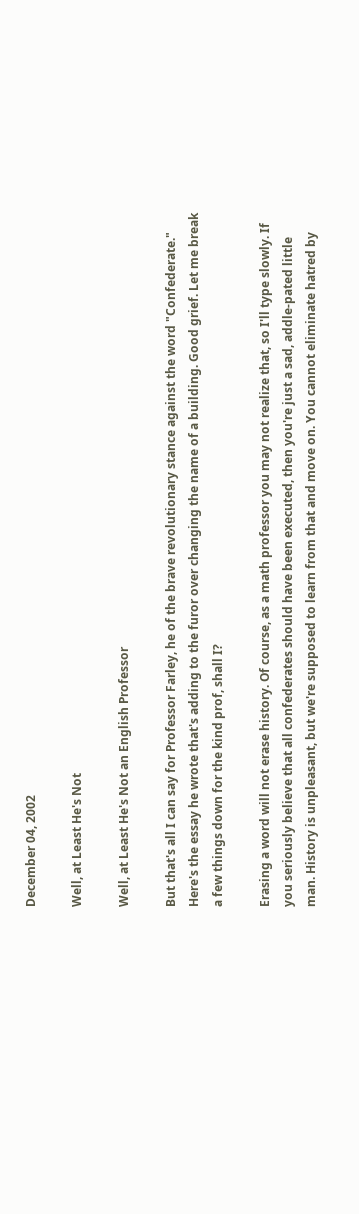December 04, 2002

Well, at Least He's Not

Well, at Least He's Not an English Professor

But that's all I can say for Professor Farley, he of the brave revolutionary stance against the word "Confederate." Here's the essay he wrote that's adding to the furor over changing the name of a building. Good grief. Let me break a few things down for the kind prof, shall I?

Erasing a word will not erase history. Of course, as a math professor you may not realize that, so I'll type slowly. If you seriously believe that all confederates should have been executed, then you're just a sad, addle-pated little man. History is unpleasant, but we're supposed to learn from that and move on. You cannot eliminate hatred by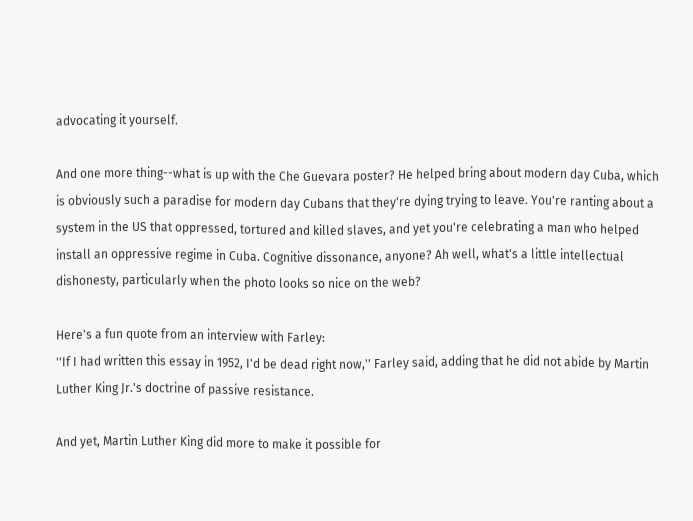advocating it yourself.

And one more thing--what is up with the Che Guevara poster? He helped bring about modern day Cuba, which is obviously such a paradise for modern day Cubans that they're dying trying to leave. You're ranting about a system in the US that oppressed, tortured and killed slaves, and yet you're celebrating a man who helped install an oppressive regime in Cuba. Cognitive dissonance, anyone? Ah well, what's a little intellectual dishonesty, particularly when the photo looks so nice on the web?

Here's a fun quote from an interview with Farley:
''If I had written this essay in 1952, I'd be dead right now,'' Farley said, adding that he did not abide by Martin Luther King Jr.'s doctrine of passive resistance.

And yet, Martin Luther King did more to make it possible for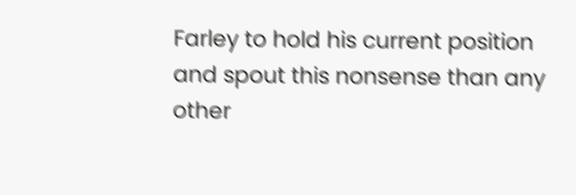Farley to hold his current position and spout this nonsense than any other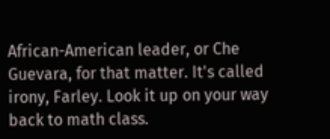African-American leader, or Che Guevara, for that matter. It's called irony, Farley. Look it up on your way back to math class.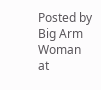Posted by Big Arm Woman at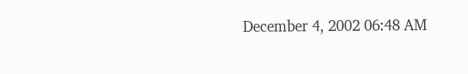December 4, 2002 06:48 AM